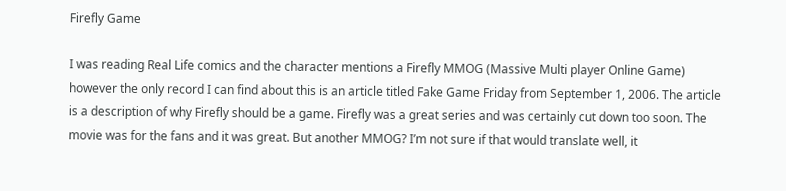Firefly Game

I was reading Real Life comics and the character mentions a Firefly MMOG (Massive Multi player Online Game) however the only record I can find about this is an article titled Fake Game Friday from September 1, 2006. The article is a description of why Firefly should be a game. Firefly was a great series and was certainly cut down too soon. The movie was for the fans and it was great. But another MMOG? I’m not sure if that would translate well, it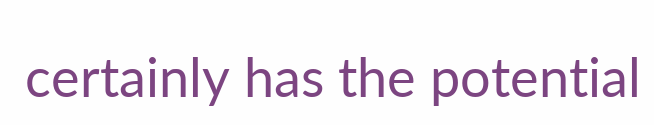certainly has the potential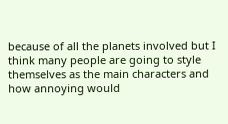because of all the planets involved but I think many people are going to style themselves as the main characters and how annoying would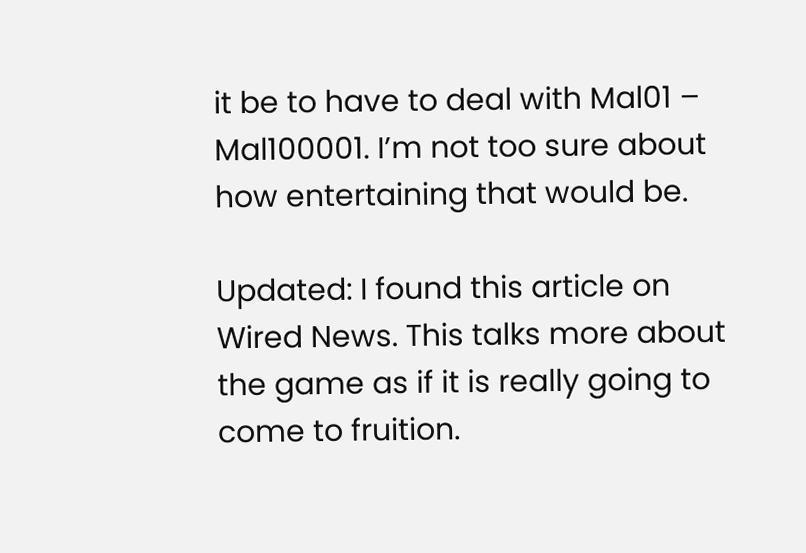it be to have to deal with Mal01 – Mal100001. I’m not too sure about how entertaining that would be.

Updated: I found this article on Wired News. This talks more about the game as if it is really going to come to fruition.